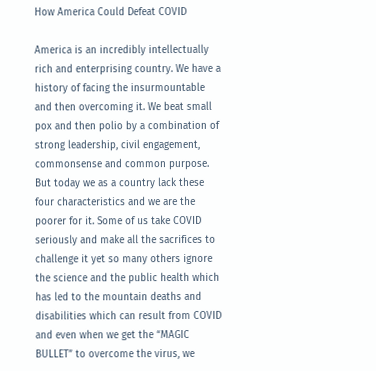How America Could Defeat COVID

America is an incredibly intellectually rich and enterprising country. We have a history of facing the insurmountable and then overcoming it. We beat small pox and then polio by a combination of strong leadership, civil engagement, commonsense and common purpose. But today we as a country lack these four characteristics and we are the poorer for it. Some of us take COVID seriously and make all the sacrifices to challenge it yet so many others ignore the science and the public health which has led to the mountain deaths and disabilities which can result from COVID and even when we get the “MAGIC BULLET” to overcome the virus, we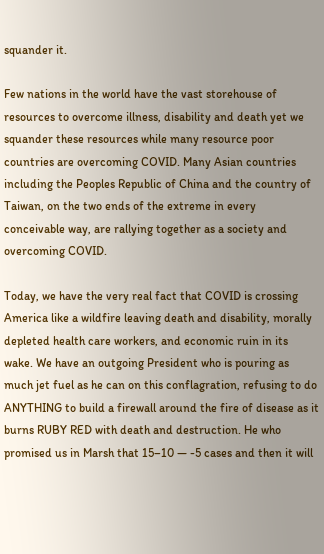squander it.

Few nations in the world have the vast storehouse of resources to overcome illness, disability and death yet we squander these resources while many resource poor countries are overcoming COVID. Many Asian countries including the Peoples Republic of China and the country of Taiwan, on the two ends of the extreme in every conceivable way, are rallying together as a society and overcoming COVID.

Today, we have the very real fact that COVID is crossing America like a wildfire leaving death and disability, morally depleted health care workers, and economic ruin in its wake. We have an outgoing President who is pouring as much jet fuel as he can on this conflagration, refusing to do ANYTHING to build a firewall around the fire of disease as it burns RUBY RED with death and destruction. He who promised us in Marsh that 15–10 — -5 cases and then it will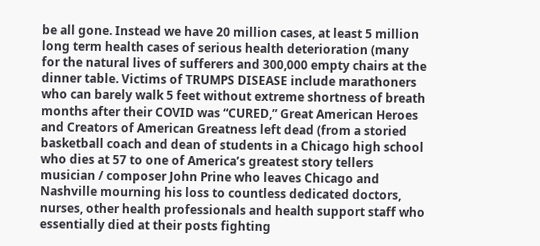be all gone. Instead we have 20 million cases, at least 5 million long term health cases of serious health deterioration (many for the natural lives of sufferers and 300,000 empty chairs at the dinner table. Victims of TRUMPS DISEASE include marathoners who can barely walk 5 feet without extreme shortness of breath months after their COVID was “CURED,” Great American Heroes and Creators of American Greatness left dead (from a storied basketball coach and dean of students in a Chicago high school who dies at 57 to one of America’s greatest story tellers musician / composer John Prine who leaves Chicago and Nashville mourning his loss to countless dedicated doctors, nurses, other health professionals and health support staff who essentially died at their posts fighting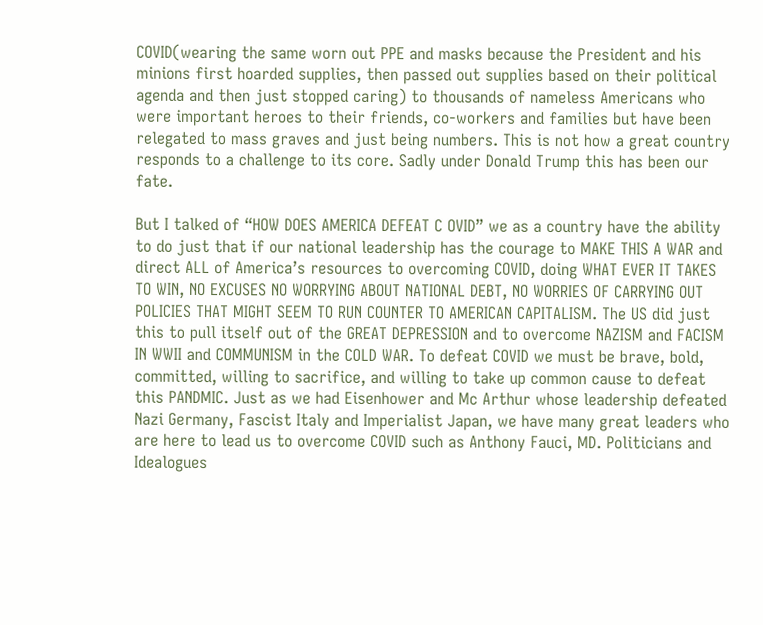COVID(wearing the same worn out PPE and masks because the President and his minions first hoarded supplies, then passed out supplies based on their political agenda and then just stopped caring) to thousands of nameless Americans who were important heroes to their friends, co-workers and families but have been relegated to mass graves and just being numbers. This is not how a great country responds to a challenge to its core. Sadly under Donald Trump this has been our fate.

But I talked of “HOW DOES AMERICA DEFEAT C OVID” we as a country have the ability to do just that if our national leadership has the courage to MAKE THIS A WAR and direct ALL of America’s resources to overcoming COVID, doing WHAT EVER IT TAKES TO WIN, NO EXCUSES NO WORRYING ABOUT NATIONAL DEBT, NO WORRIES OF CARRYING OUT POLICIES THAT MIGHT SEEM TO RUN COUNTER TO AMERICAN CAPITALISM. The US did just this to pull itself out of the GREAT DEPRESSION and to overcome NAZISM and FACISM IN WWII and COMMUNISM in the COLD WAR. To defeat COVID we must be brave, bold, committed, willing to sacrifice, and willing to take up common cause to defeat this PANDMIC. Just as we had Eisenhower and Mc Arthur whose leadership defeated Nazi Germany, Fascist Italy and Imperialist Japan, we have many great leaders who are here to lead us to overcome COVID such as Anthony Fauci, MD. Politicians and Idealogues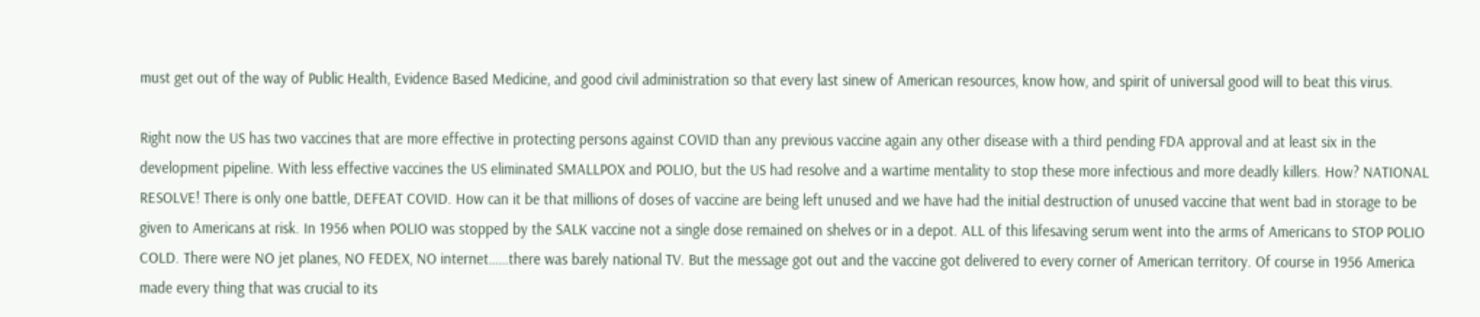must get out of the way of Public Health, Evidence Based Medicine, and good civil administration so that every last sinew of American resources, know how, and spirit of universal good will to beat this virus.

Right now the US has two vaccines that are more effective in protecting persons against COVID than any previous vaccine again any other disease with a third pending FDA approval and at least six in the development pipeline. With less effective vaccines the US eliminated SMALLPOX and POLIO, but the US had resolve and a wartime mentality to stop these more infectious and more deadly killers. How? NATIONAL RESOLVE! There is only one battle, DEFEAT COVID. How can it be that millions of doses of vaccine are being left unused and we have had the initial destruction of unused vaccine that went bad in storage to be given to Americans at risk. In 1956 when POLIO was stopped by the SALK vaccine not a single dose remained on shelves or in a depot. ALL of this lifesaving serum went into the arms of Americans to STOP POLIO COLD. There were NO jet planes, NO FEDEX, NO internet……there was barely national TV. But the message got out and the vaccine got delivered to every corner of American territory. Of course in 1956 America made every thing that was crucial to its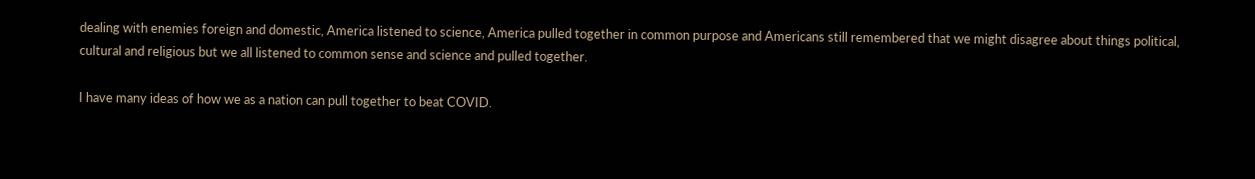dealing with enemies foreign and domestic, America listened to science, America pulled together in common purpose and Americans still remembered that we might disagree about things political, cultural and religious but we all listened to common sense and science and pulled together.

I have many ideas of how we as a nation can pull together to beat COVID.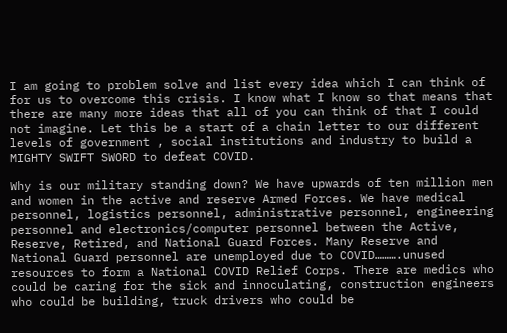I am going to problem solve and list every idea which I can think of for us to overcome this crisis. I know what I know so that means that there are many more ideas that all of you can think of that I could not imagine. Let this be a start of a chain letter to our different levels of government , social institutions and industry to build a MIGHTY SWIFT SWORD to defeat COVID.

Why is our military standing down? We have upwards of ten million men and women in the active and reserve Armed Forces. We have medical personnel, logistics personnel, administrative personnel, engineering personnel and electronics/computer personnel between the Active, Reserve, Retired, and National Guard Forces. Many Reserve and National Guard personnel are unemployed due to COVID……….unused resources to form a National COVID Relief Corps. There are medics who could be caring for the sick and innoculating, construction engineers who could be building, truck drivers who could be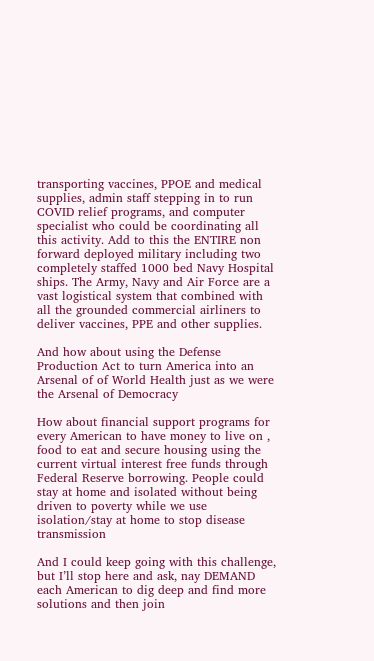transporting vaccines, PPOE and medical supplies, admin staff stepping in to run COVID relief programs, and computer specialist who could be coordinating all this activity. Add to this the ENTIRE non forward deployed military including two completely staffed 1000 bed Navy Hospital ships. The Army, Navy and Air Force are a vast logistical system that combined with all the grounded commercial airliners to deliver vaccines, PPE and other supplies.

And how about using the Defense Production Act to turn America into an Arsenal of of World Health just as we were the Arsenal of Democracy

How about financial support programs for every American to have money to live on , food to eat and secure housing using the current virtual interest free funds through Federal Reserve borrowing. People could stay at home and isolated without being driven to poverty while we use isolation/stay at home to stop disease transmission

And I could keep going with this challenge, but I’ll stop here and ask, nay DEMAND each American to dig deep and find more solutions and then join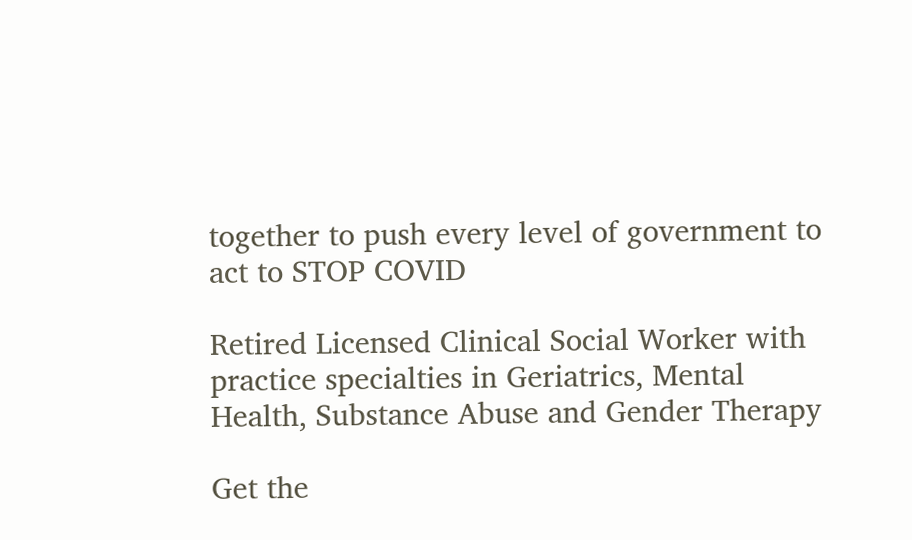together to push every level of government to act to STOP COVID

Retired Licensed Clinical Social Worker with practice specialties in Geriatrics, Mental Health, Substance Abuse and Gender Therapy

Get the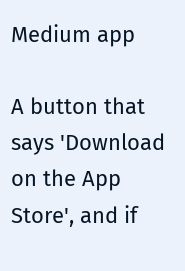Medium app

A button that says 'Download on the App Store', and if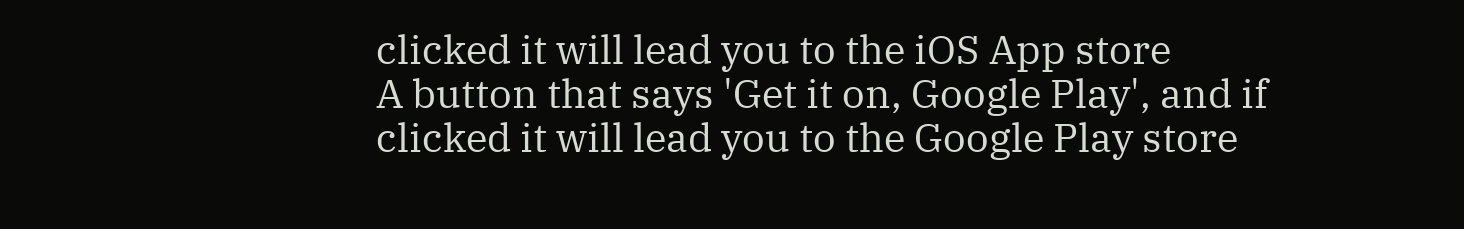clicked it will lead you to the iOS App store
A button that says 'Get it on, Google Play', and if clicked it will lead you to the Google Play store